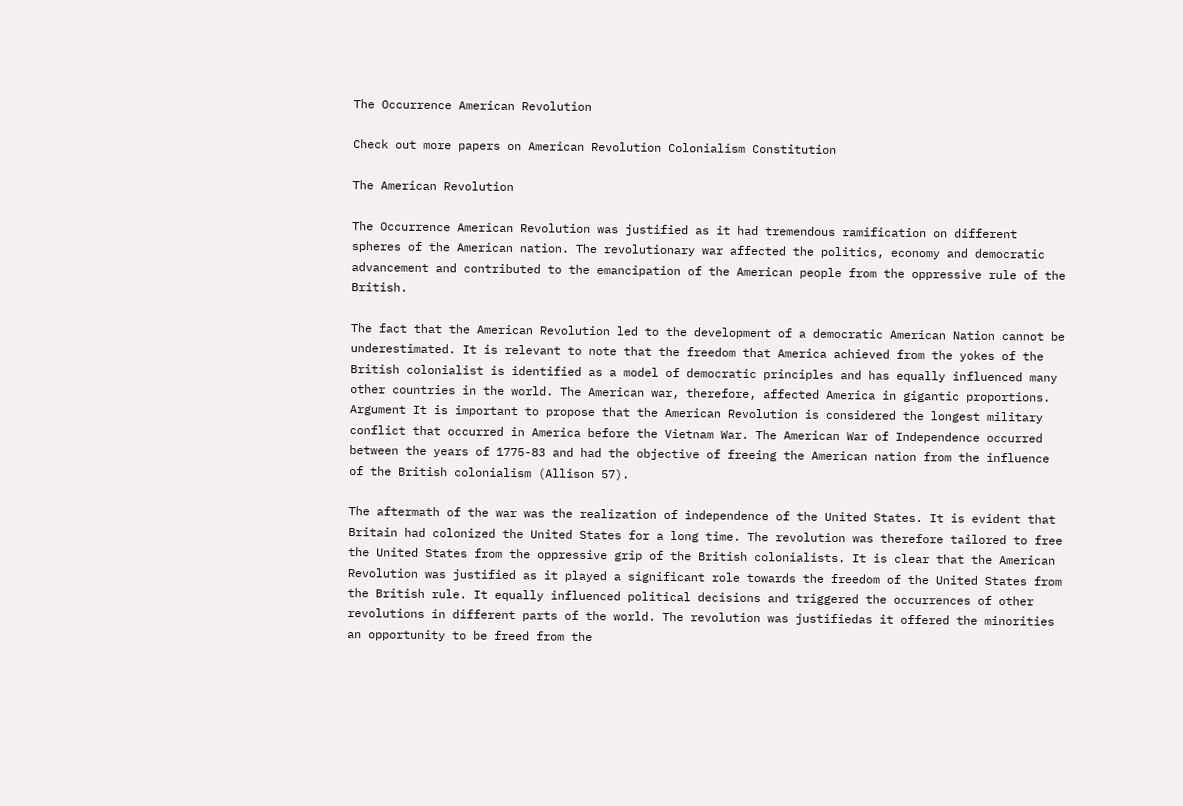The Occurrence American Revolution

Check out more papers on American Revolution Colonialism Constitution

The American Revolution

The Occurrence American Revolution was justified as it had tremendous ramification on different spheres of the American nation. The revolutionary war affected the politics, economy and democratic advancement and contributed to the emancipation of the American people from the oppressive rule of the British.

The fact that the American Revolution led to the development of a democratic American Nation cannot be underestimated. It is relevant to note that the freedom that America achieved from the yokes of the British colonialist is identified as a model of democratic principles and has equally influenced many other countries in the world. The American war, therefore, affected America in gigantic proportions. Argument It is important to propose that the American Revolution is considered the longest military conflict that occurred in America before the Vietnam War. The American War of Independence occurred between the years of 1775-83 and had the objective of freeing the American nation from the influence of the British colonialism (Allison 57).

The aftermath of the war was the realization of independence of the United States. It is evident that Britain had colonized the United States for a long time. The revolution was therefore tailored to free the United States from the oppressive grip of the British colonialists. It is clear that the American Revolution was justified as it played a significant role towards the freedom of the United States from the British rule. It equally influenced political decisions and triggered the occurrences of other revolutions in different parts of the world. The revolution was justifiedas it offered the minorities an opportunity to be freed from the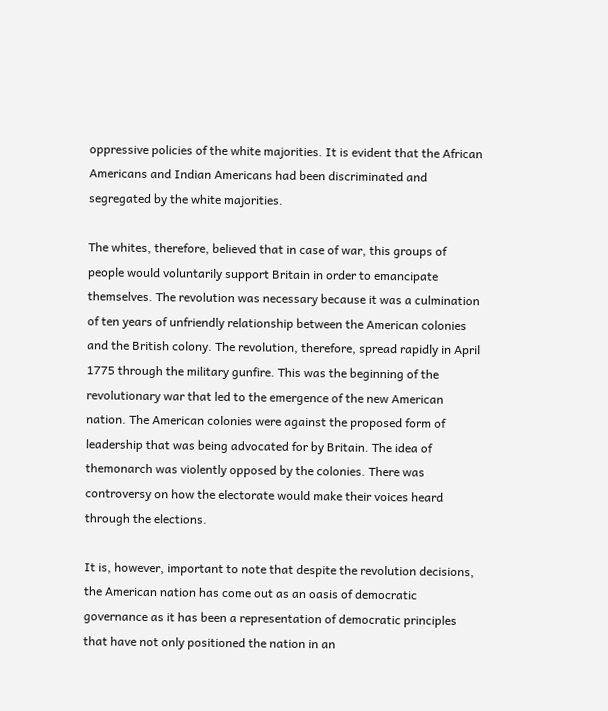oppressive policies of the white majorities. It is evident that the African Americans and Indian Americans had been discriminated and segregated by the white majorities.

The whites, therefore, believed that in case of war, this groups of people would voluntarily support Britain in order to emancipate themselves. The revolution was necessary because it was a culmination of ten years of unfriendly relationship between the American colonies and the British colony. The revolution, therefore, spread rapidly in April 1775 through the military gunfire. This was the beginning of the revolutionary war that led to the emergence of the new American nation. The American colonies were against the proposed form of leadership that was being advocated for by Britain. The idea of themonarch was violently opposed by the colonies. There was controversy on how the electorate would make their voices heard through the elections.

It is, however, important to note that despite the revolution decisions, the American nation has come out as an oasis of democratic governance as it has been a representation of democratic principles that have not only positioned the nation in an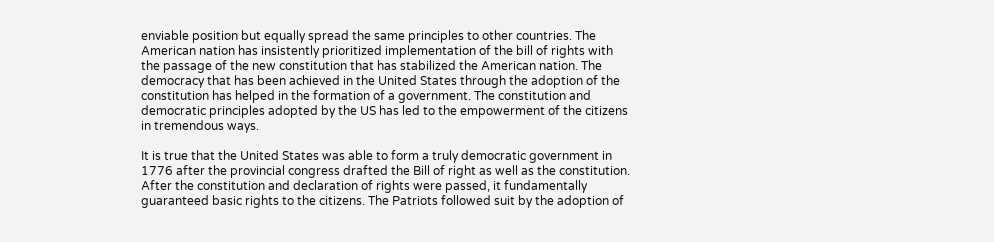enviable position but equally spread the same principles to other countries. The American nation has insistently prioritized implementation of the bill of rights with the passage of the new constitution that has stabilized the American nation. The democracy that has been achieved in the United States through the adoption of the constitution has helped in the formation of a government. The constitution and democratic principles adopted by the US has led to the empowerment of the citizens in tremendous ways.

It is true that the United States was able to form a truly democratic government in 1776 after the provincial congress drafted the Bill of right as well as the constitution. After the constitution and declaration of rights were passed, it fundamentally guaranteed basic rights to the citizens. The Patriots followed suit by the adoption of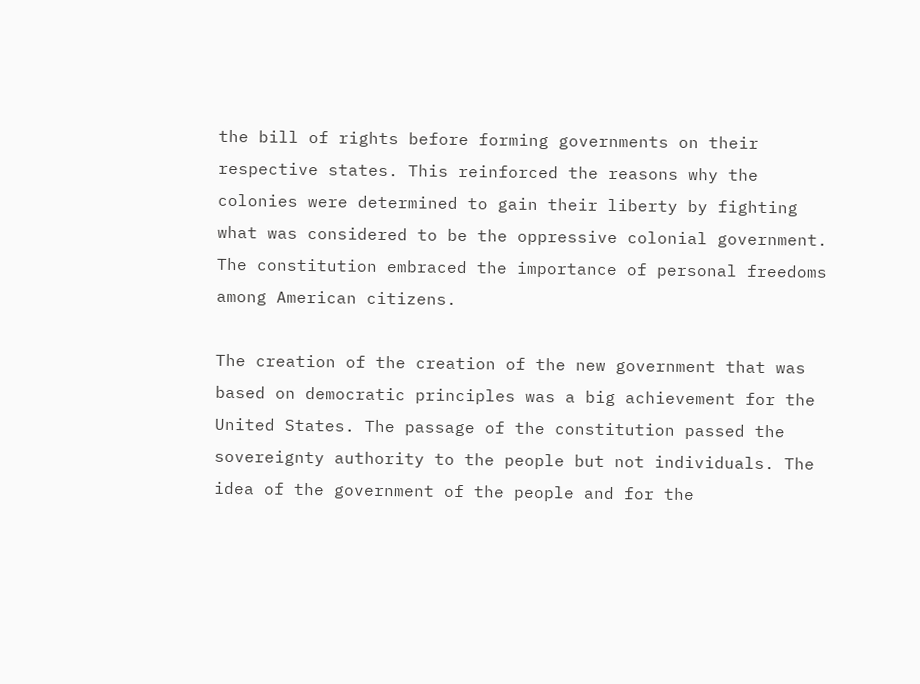the bill of rights before forming governments on their respective states. This reinforced the reasons why the colonies were determined to gain their liberty by fighting what was considered to be the oppressive colonial government. The constitution embraced the importance of personal freedoms among American citizens.

The creation of the creation of the new government that was based on democratic principles was a big achievement for the United States. The passage of the constitution passed the sovereignty authority to the people but not individuals. The idea of the government of the people and for the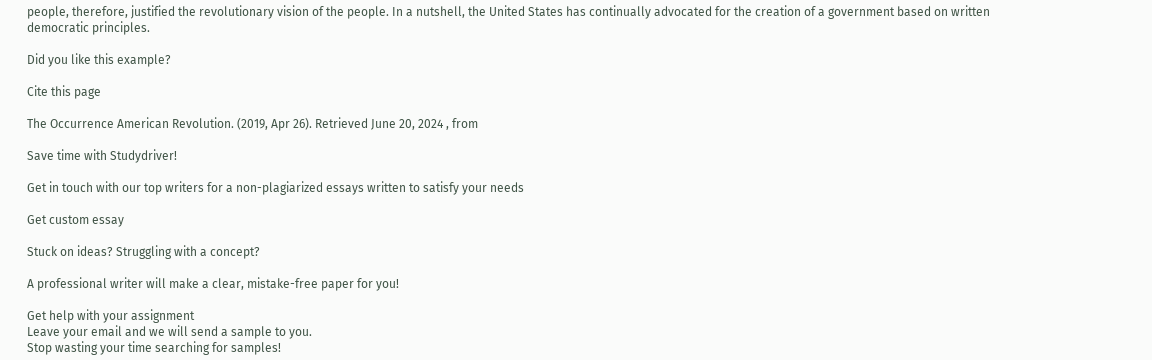people, therefore, justified the revolutionary vision of the people. In a nutshell, the United States has continually advocated for the creation of a government based on written democratic principles.

Did you like this example?

Cite this page

The Occurrence American Revolution. (2019, Apr 26). Retrieved June 20, 2024 , from

Save time with Studydriver!

Get in touch with our top writers for a non-plagiarized essays written to satisfy your needs

Get custom essay

Stuck on ideas? Struggling with a concept?

A professional writer will make a clear, mistake-free paper for you!

Get help with your assignment
Leave your email and we will send a sample to you.
Stop wasting your time searching for samples!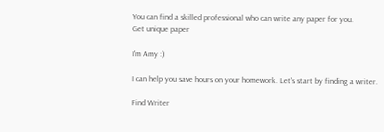You can find a skilled professional who can write any paper for you.
Get unique paper

I'm Amy :)

I can help you save hours on your homework. Let's start by finding a writer.

Find Writer